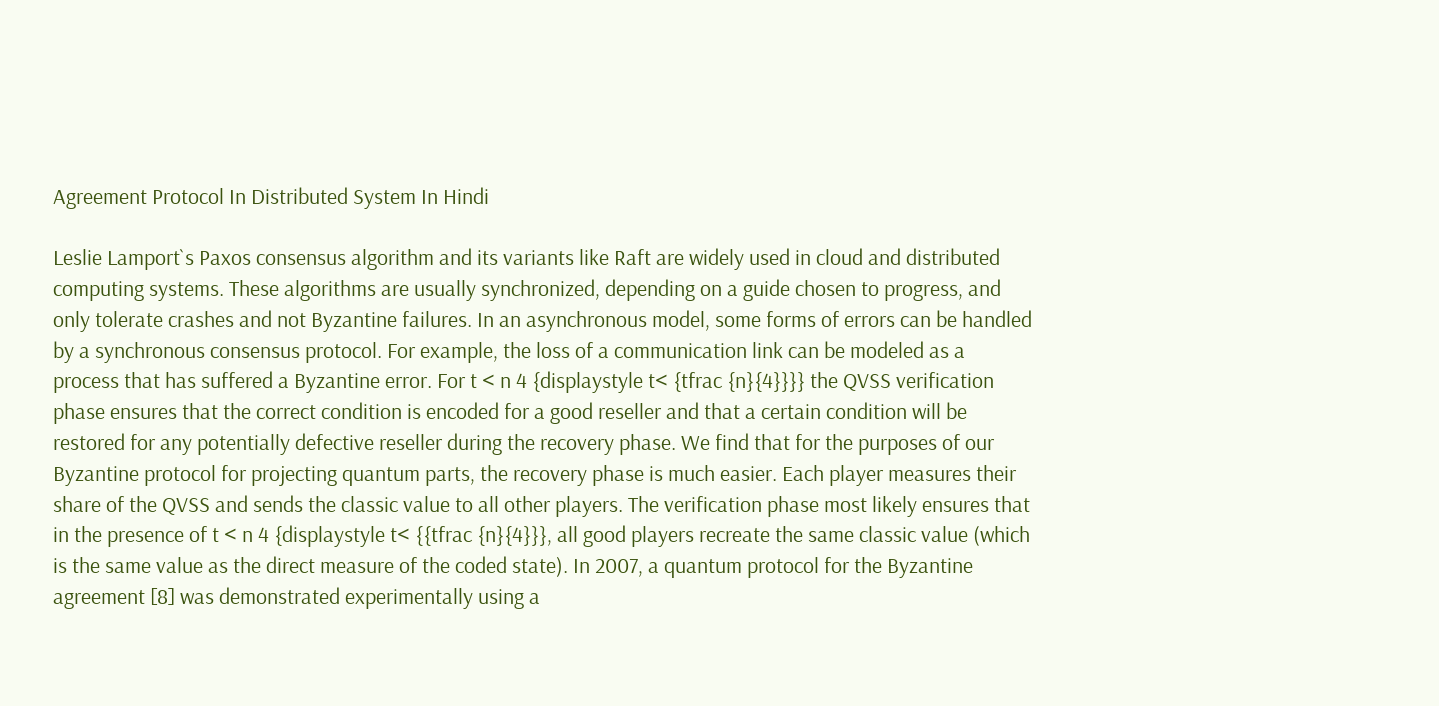Agreement Protocol In Distributed System In Hindi

Leslie Lamport`s Paxos consensus algorithm and its variants like Raft are widely used in cloud and distributed computing systems. These algorithms are usually synchronized, depending on a guide chosen to progress, and only tolerate crashes and not Byzantine failures. In an asynchronous model, some forms of errors can be handled by a synchronous consensus protocol. For example, the loss of a communication link can be modeled as a process that has suffered a Byzantine error. For t < n 4 {displaystyle t< {tfrac {n}{4}}}} the QVSS verification phase ensures that the correct condition is encoded for a good reseller and that a certain condition will be restored for any potentially defective reseller during the recovery phase. We find that for the purposes of our Byzantine protocol for projecting quantum parts, the recovery phase is much easier. Each player measures their share of the QVSS and sends the classic value to all other players. The verification phase most likely ensures that in the presence of t < n 4 {displaystyle t< {{tfrac {n}{4}}}, all good players recreate the same classic value (which is the same value as the direct measure of the coded state). In 2007, a quantum protocol for the Byzantine agreement [8] was demonstrated experimentally using a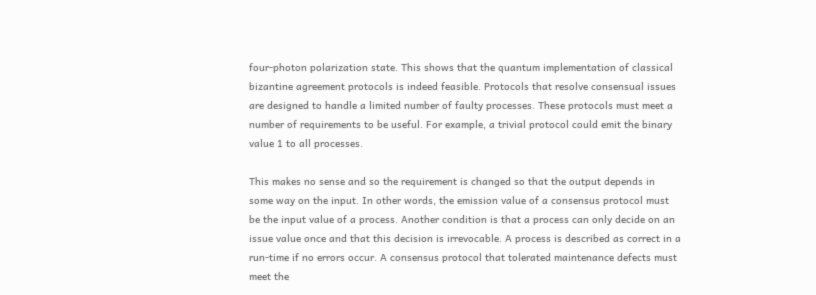four-photon polarization state. This shows that the quantum implementation of classical bizantine agreement protocols is indeed feasible. Protocols that resolve consensual issues are designed to handle a limited number of faulty processes. These protocols must meet a number of requirements to be useful. For example, a trivial protocol could emit the binary value 1 to all processes.

This makes no sense and so the requirement is changed so that the output depends in some way on the input. In other words, the emission value of a consensus protocol must be the input value of a process. Another condition is that a process can only decide on an issue value once and that this decision is irrevocable. A process is described as correct in a run-time if no errors occur. A consensus protocol that tolerated maintenance defects must meet the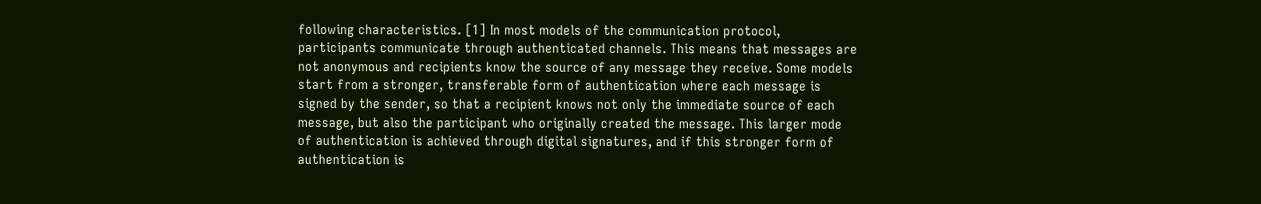following characteristics. [1] In most models of the communication protocol, participants communicate through authenticated channels. This means that messages are not anonymous and recipients know the source of any message they receive. Some models start from a stronger, transferable form of authentication where each message is signed by the sender, so that a recipient knows not only the immediate source of each message, but also the participant who originally created the message. This larger mode of authentication is achieved through digital signatures, and if this stronger form of authentication is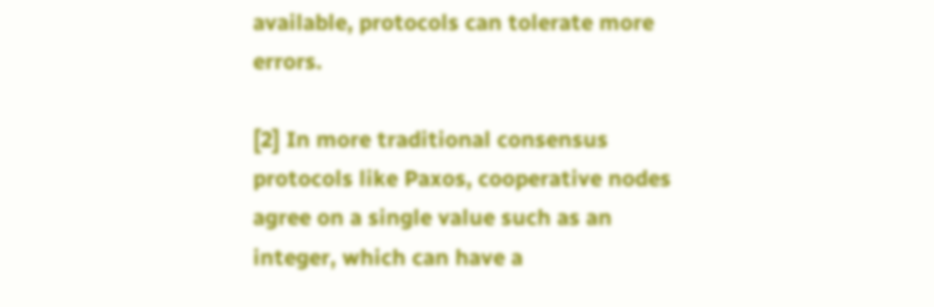available, protocols can tolerate more errors.

[2] In more traditional consensus protocols like Paxos, cooperative nodes agree on a single value such as an integer, which can have a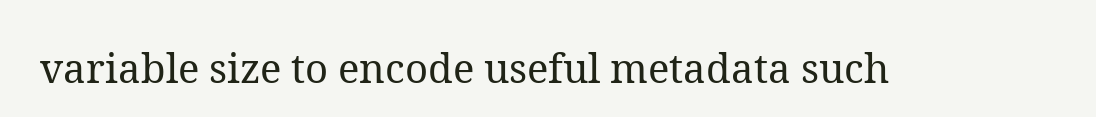variable size to encode useful metadata such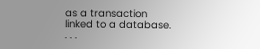as a transaction linked to a database. . . .